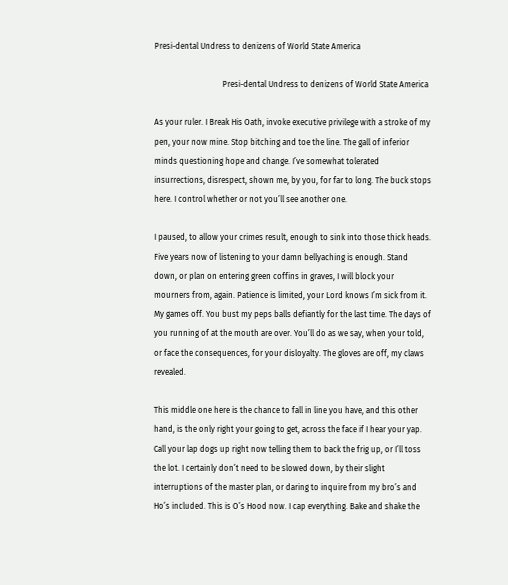Presi-dental Undress to denizens of World State America

                                  Presi-dental Undress to denizens of World State America

As your ruler. I Break His Oath, invoke executive privilege with a stroke of my pen, your now mine. Stop bitching and toe the line. The gall of inferior minds questioning hope and change. I’ve somewhat tolerated insurrections, disrespect, shown me, by you, for far to long. The buck stops here. I control whether or not you’ll see another one.

I paused, to allow your crimes result, enough to sink into those thick heads. Five years now of listening to your damn bellyaching is enough. Stand down, or plan on entering green coffins in graves, I will block your mourners from, again. Patience is limited, your Lord knows I’m sick from it. My games off. You bust my peps balls defiantly for the last time. The days of you running of at the mouth are over. You’ll do as we say, when your told, or face the consequences, for your disloyalty. The gloves are off, my claws revealed.

This middle one here is the chance to fall in line you have, and this other hand, is the only right your going to get, across the face if I hear your yap. Call your lap dogs up right now telling them to back the frig up, or I’ll toss the lot. I certainly don’t need to be slowed down, by their slight interruptions of the master plan, or daring to inquire from my bro’s and Ho’s included. This is O’s Hood now. I cap everything. Bake and shake the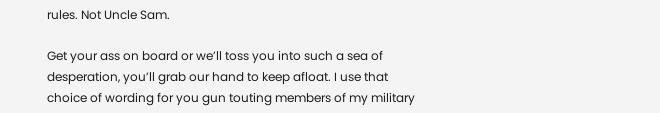rules. Not Uncle Sam.

Get your ass on board or we’ll toss you into such a sea of desperation, you’ll grab our hand to keep afloat. I use that choice of wording for you gun touting members of my military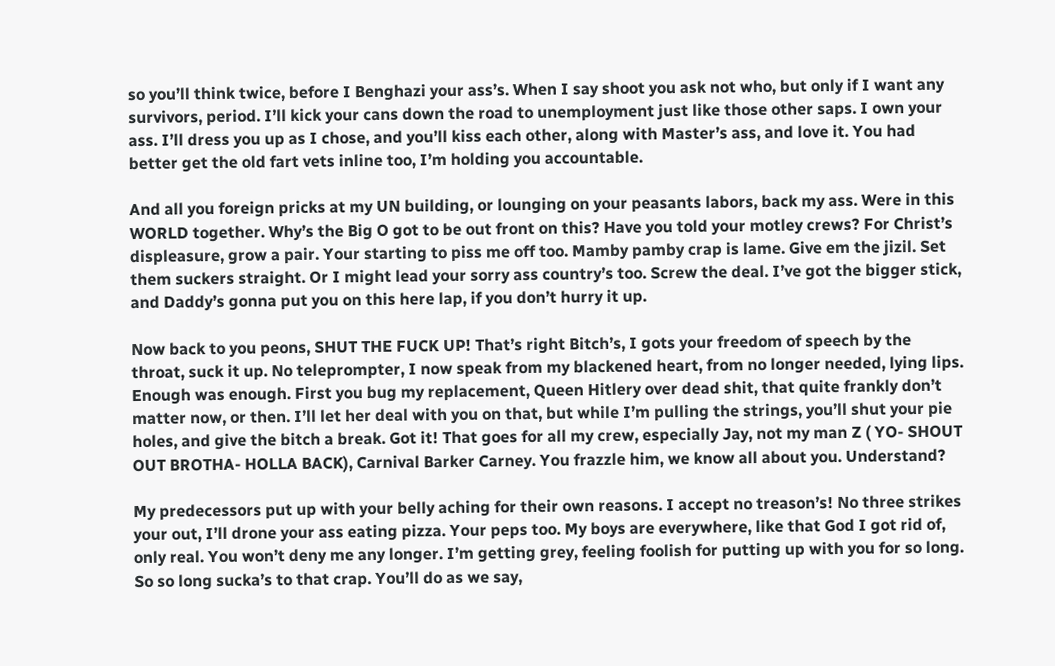so you’ll think twice, before I Benghazi your ass’s. When I say shoot you ask not who, but only if I want any survivors, period. I’ll kick your cans down the road to unemployment just like those other saps. I own your ass. I’ll dress you up as I chose, and you’ll kiss each other, along with Master’s ass, and love it. You had better get the old fart vets inline too, I’m holding you accountable.

And all you foreign pricks at my UN building, or lounging on your peasants labors, back my ass. Were in this WORLD together. Why’s the Big O got to be out front on this? Have you told your motley crews? For Christ’s displeasure, grow a pair. Your starting to piss me off too. Mamby pamby crap is lame. Give em the jizil. Set them suckers straight. Or I might lead your sorry ass country’s too. Screw the deal. I’ve got the bigger stick, and Daddy’s gonna put you on this here lap, if you don’t hurry it up.

Now back to you peons, SHUT THE FUCK UP! That’s right Bitch’s, I gots your freedom of speech by the throat, suck it up. No teleprompter, I now speak from my blackened heart, from no longer needed, lying lips. Enough was enough. First you bug my replacement, Queen Hitlery over dead shit, that quite frankly don’t matter now, or then. I’ll let her deal with you on that, but while I’m pulling the strings, you’ll shut your pie holes, and give the bitch a break. Got it! That goes for all my crew, especially Jay, not my man Z ( YO- SHOUT OUT BROTHA- HOLLA BACK), Carnival Barker Carney. You frazzle him, we know all about you. Understand?

My predecessors put up with your belly aching for their own reasons. I accept no treason’s! No three strikes your out, I’ll drone your ass eating pizza. Your peps too. My boys are everywhere, like that God I got rid of, only real. You won’t deny me any longer. I’m getting grey, feeling foolish for putting up with you for so long. So so long sucka’s to that crap. You’ll do as we say,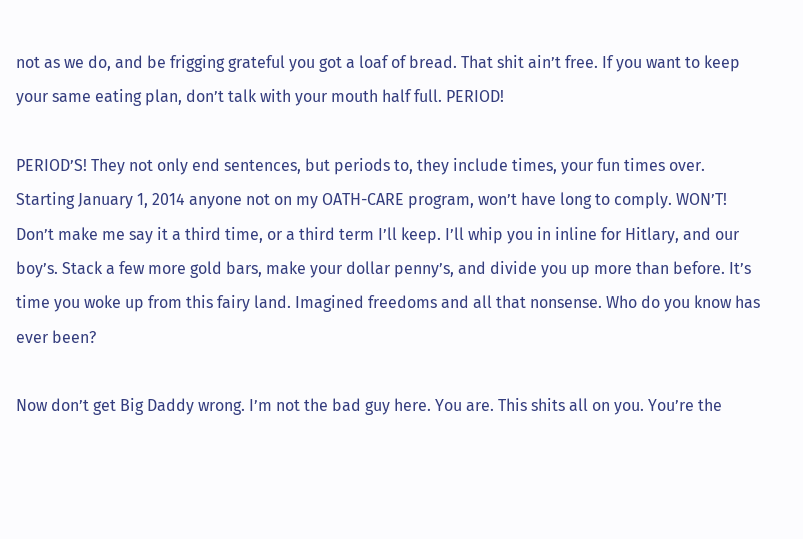not as we do, and be frigging grateful you got a loaf of bread. That shit ain’t free. If you want to keep your same eating plan, don’t talk with your mouth half full. PERIOD!

PERIOD’S! They not only end sentences, but periods to, they include times, your fun times over. Starting January 1, 2014 anyone not on my OATH-CARE program, won’t have long to comply. WON’T! Don’t make me say it a third time, or a third term I’ll keep. I’ll whip you in inline for Hitlary, and our boy’s. Stack a few more gold bars, make your dollar penny’s, and divide you up more than before. It’s time you woke up from this fairy land. Imagined freedoms and all that nonsense. Who do you know has ever been?

Now don’t get Big Daddy wrong. I’m not the bad guy here. You are. This shits all on you. You’re the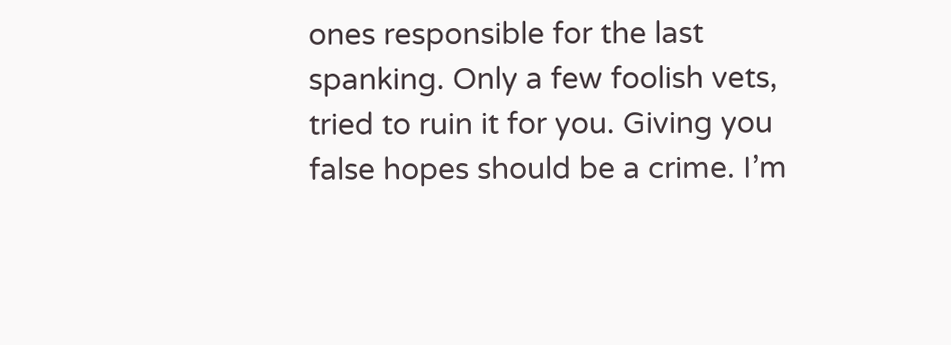ones responsible for the last spanking. Only a few foolish vets, tried to ruin it for you. Giving you false hopes should be a crime. I’m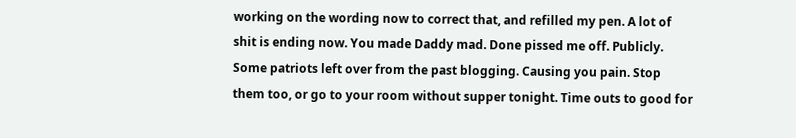working on the wording now to correct that, and refilled my pen. A lot of shit is ending now. You made Daddy mad. Done pissed me off. Publicly. Some patriots left over from the past blogging. Causing you pain. Stop them too, or go to your room without supper tonight. Time outs to good for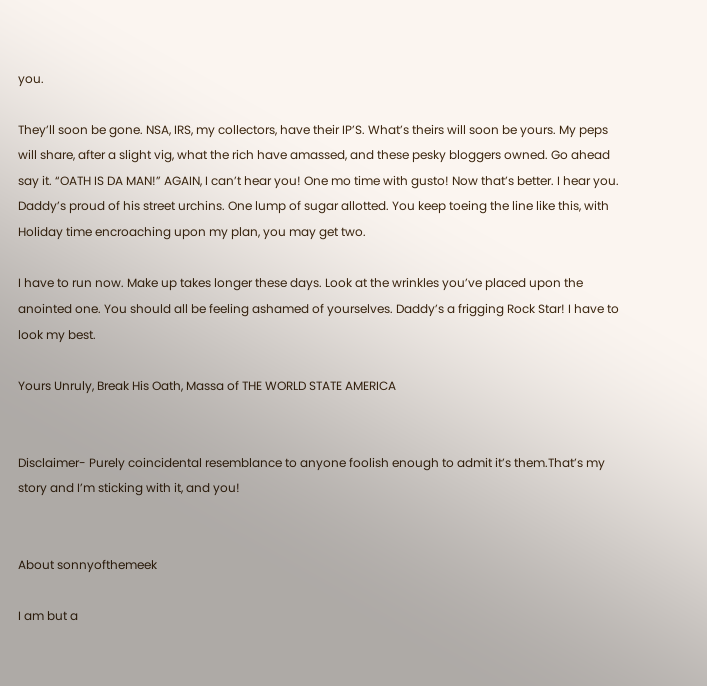you.

They’ll soon be gone. NSA, IRS, my collectors, have their IP’S. What’s theirs will soon be yours. My peps will share, after a slight vig, what the rich have amassed, and these pesky bloggers owned. Go ahead say it. “OATH IS DA MAN!” AGAIN, I can’t hear you! One mo time with gusto! Now that’s better. I hear you. Daddy’s proud of his street urchins. One lump of sugar allotted. You keep toeing the line like this, with Holiday time encroaching upon my plan, you may get two.

I have to run now. Make up takes longer these days. Look at the wrinkles you’ve placed upon the anointed one. You should all be feeling ashamed of yourselves. Daddy’s a frigging Rock Star! I have to look my best.

Yours Unruly, Break His Oath, Massa of THE WORLD STATE AMERICA


Disclaimer- Purely coincidental resemblance to anyone foolish enough to admit it’s them.That’s my story and I’m sticking with it, and you!


About sonnyofthemeek

I am but a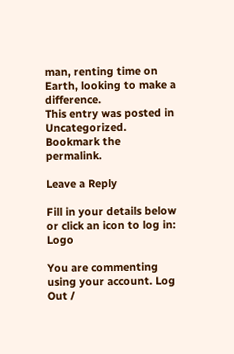man, renting time on Earth, looking to make a difference.
This entry was posted in Uncategorized. Bookmark the permalink.

Leave a Reply

Fill in your details below or click an icon to log in: Logo

You are commenting using your account. Log Out /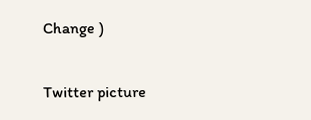Change )

Twitter picture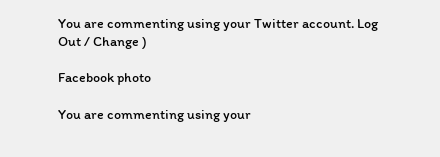You are commenting using your Twitter account. Log Out / Change )

Facebook photo

You are commenting using your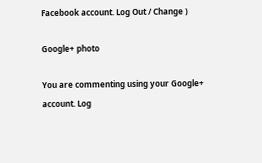Facebook account. Log Out / Change )

Google+ photo

You are commenting using your Google+ account. Log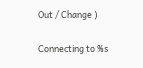Out / Change )

Connecting to %s